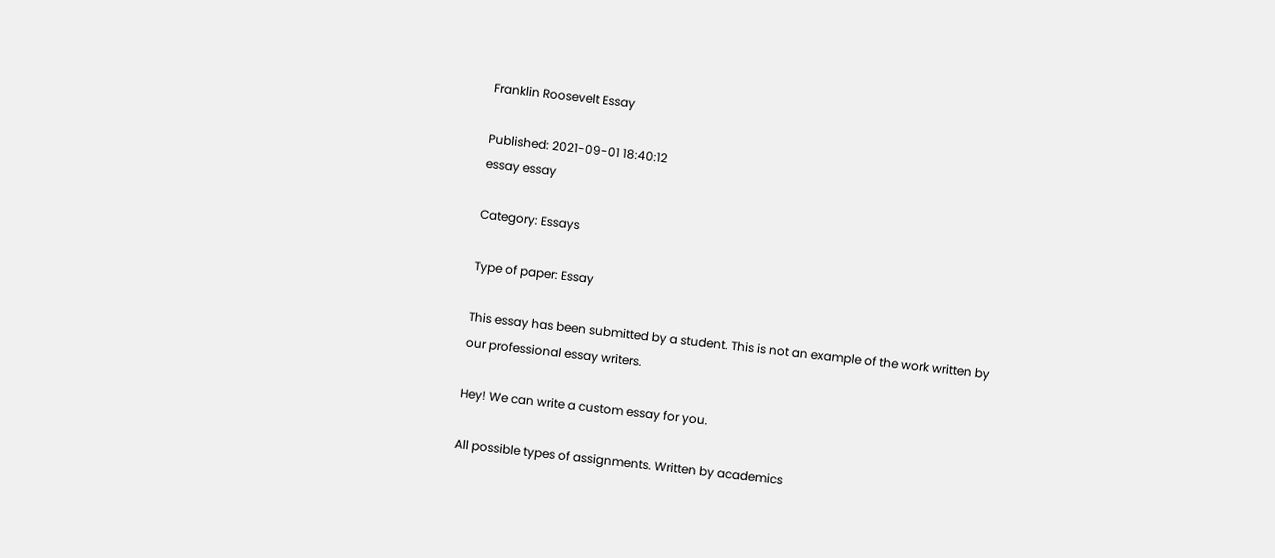Franklin Roosevelt Essay

Published: 2021-09-01 18:40:12
essay essay

Category: Essays

Type of paper: Essay

This essay has been submitted by a student. This is not an example of the work written by our professional essay writers.

Hey! We can write a custom essay for you.

All possible types of assignments. Written by academics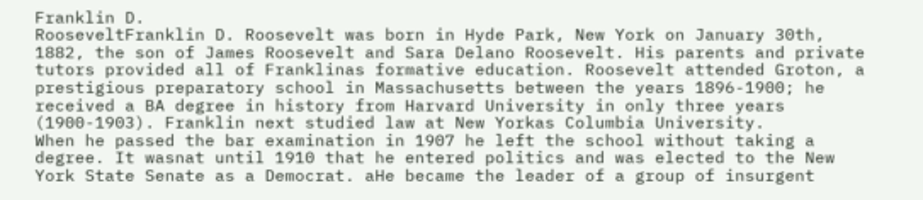Franklin D.
RooseveltFranklin D. Roosevelt was born in Hyde Park, New York on January 30th, 1882, the son of James Roosevelt and Sara Delano Roosevelt. His parents and private tutors provided all of Franklinas formative education. Roosevelt attended Groton, a prestigious preparatory school in Massachusetts between the years 1896-1900; he received a BA degree in history from Harvard University in only three years (1900-1903). Franklin next studied law at New Yorkas Columbia University.
When he passed the bar examination in 1907 he left the school without taking a degree. It wasnat until 1910 that he entered politics and was elected to the New York State Senate as a Democrat. aHe became the leader of a group of insurgent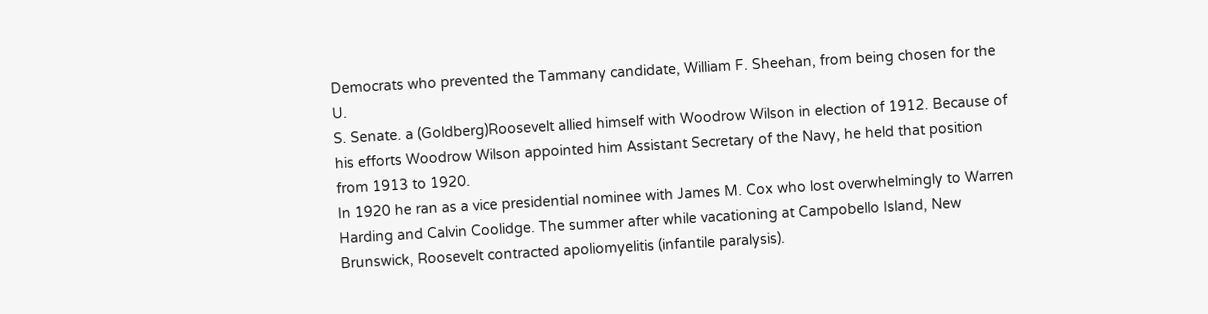Democrats who prevented the Tammany candidate, William F. Sheehan, from being chosen for the U.
S. Senate. a (Goldberg)Roosevelt allied himself with Woodrow Wilson in election of 1912. Because of his efforts Woodrow Wilson appointed him Assistant Secretary of the Navy, he held that position from 1913 to 1920.
In 1920 he ran as a vice presidential nominee with James M. Cox who lost overwhelmingly to Warren Harding and Calvin Coolidge. The summer after while vacationing at Campobello Island, New Brunswick, Roosevelt contracted apoliomyelitis (infantile paralysis).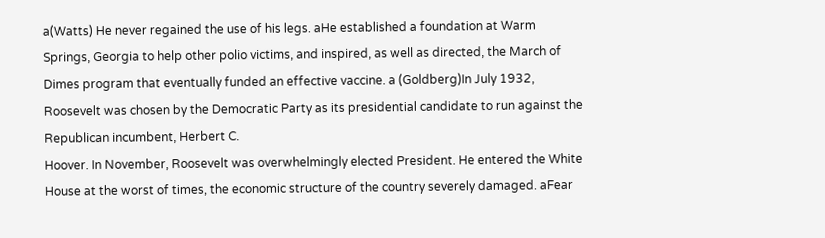a(Watts) He never regained the use of his legs. aHe established a foundation at Warm Springs, Georgia to help other polio victims, and inspired, as well as directed, the March of Dimes program that eventually funded an effective vaccine. a (Goldberg)In July 1932, Roosevelt was chosen by the Democratic Party as its presidential candidate to run against the Republican incumbent, Herbert C.
Hoover. In November, Roosevelt was overwhelmingly elected President. He entered the White House at the worst of times, the economic structure of the country severely damaged. aFear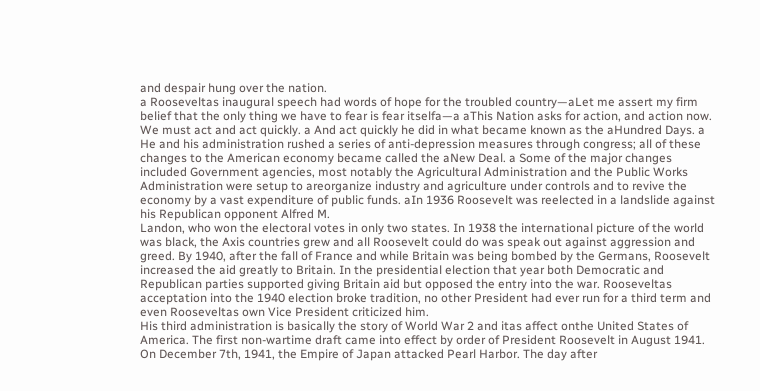and despair hung over the nation.
a Rooseveltas inaugural speech had words of hope for the troubled country—aLet me assert my firm belief that the only thing we have to fear is fear itselfa—a aThis Nation asks for action, and action now. We must act and act quickly. a And act quickly he did in what became known as the aHundred Days. a He and his administration rushed a series of anti-depression measures through congress; all of these changes to the American economy became called the aNew Deal. a Some of the major changes included Government agencies, most notably the Agricultural Administration and the Public Works Administration were setup to areorganize industry and agriculture under controls and to revive the economy by a vast expenditure of public funds. aIn 1936 Roosevelt was reelected in a landslide against his Republican opponent Alfred M.
Landon, who won the electoral votes in only two states. In 1938 the international picture of the world was black, the Axis countries grew and all Roosevelt could do was speak out against aggression and greed. By 1940, after the fall of France and while Britain was being bombed by the Germans, Roosevelt increased the aid greatly to Britain. In the presidential election that year both Democratic and Republican parties supported giving Britain aid but opposed the entry into the war. Rooseveltas acceptation into the 1940 election broke tradition, no other President had ever run for a third term and even Rooseveltas own Vice President criticized him.
His third administration is basically the story of World War 2 and itas affect onthe United States of America. The first non-wartime draft came into effect by order of President Roosevelt in August 1941. On December 7th, 1941, the Empire of Japan attacked Pearl Harbor. The day after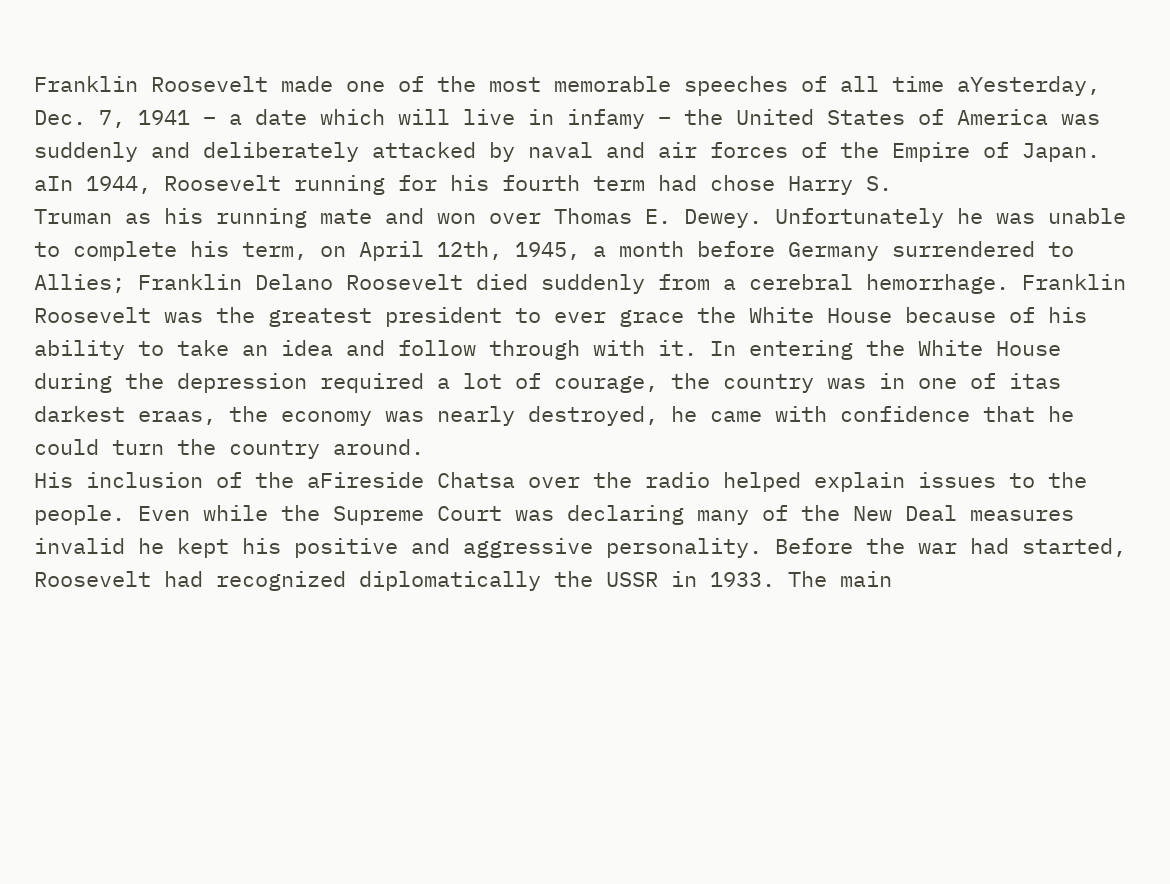Franklin Roosevelt made one of the most memorable speeches of all time aYesterday, Dec. 7, 1941 – a date which will live in infamy – the United States of America was suddenly and deliberately attacked by naval and air forces of the Empire of Japan. aIn 1944, Roosevelt running for his fourth term had chose Harry S.
Truman as his running mate and won over Thomas E. Dewey. Unfortunately he was unable to complete his term, on April 12th, 1945, a month before Germany surrendered to Allies; Franklin Delano Roosevelt died suddenly from a cerebral hemorrhage. Franklin Roosevelt was the greatest president to ever grace the White House because of his ability to take an idea and follow through with it. In entering the White House during the depression required a lot of courage, the country was in one of itas darkest eraas, the economy was nearly destroyed, he came with confidence that he could turn the country around.
His inclusion of the aFireside Chatsa over the radio helped explain issues to the people. Even while the Supreme Court was declaring many of the New Deal measures invalid he kept his positive and aggressive personality. Before the war had started, Roosevelt had recognized diplomatically the USSR in 1933. The main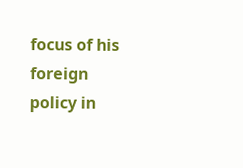focus of his foreign policy in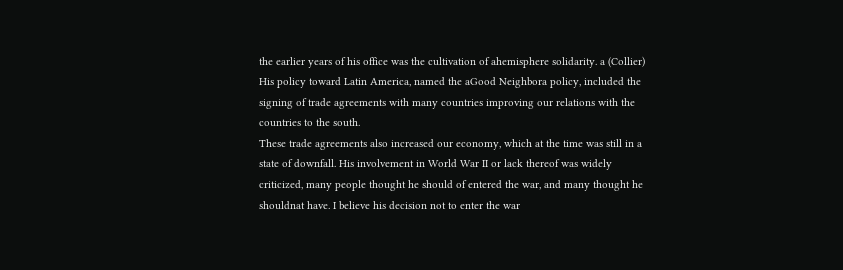the earlier years of his office was the cultivation of ahemisphere solidarity. a (Collier) His policy toward Latin America, named the aGood Neighbora policy, included the signing of trade agreements with many countries improving our relations with the countries to the south.
These trade agreements also increased our economy, which at the time was still in a state of downfall. His involvement in World War II or lack thereof was widely criticized, many people thought he should of entered the war, and many thought he shouldnat have. I believe his decision not to enter the war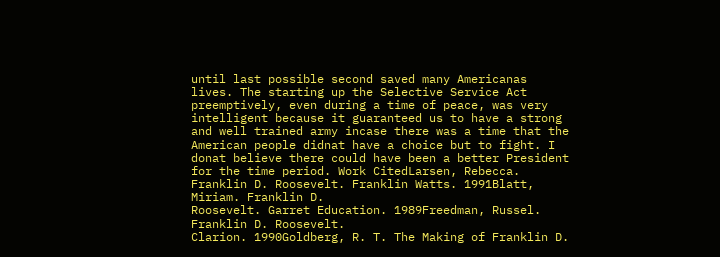until last possible second saved many Americanas lives. The starting up the Selective Service Act preemptively, even during a time of peace, was very intelligent because it guaranteed us to have a strong and well trained army incase there was a time that the American people didnat have a choice but to fight. I donat believe there could have been a better President for the time period. Work CitedLarsen, Rebecca.
Franklin D. Roosevelt. Franklin Watts. 1991Blatt, Miriam. Franklin D.
Roosevelt. Garret Education. 1989Freedman, Russel. Franklin D. Roosevelt.
Clarion. 1990Goldberg, R. T. The Making of Franklin D.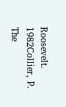Roosevelt. 1982Collier, P. The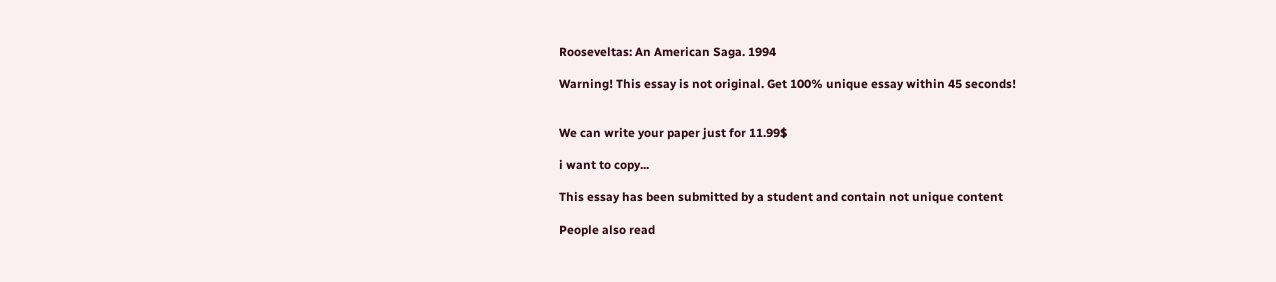Rooseveltas: An American Saga. 1994

Warning! This essay is not original. Get 100% unique essay within 45 seconds!


We can write your paper just for 11.99$

i want to copy...

This essay has been submitted by a student and contain not unique content

People also read